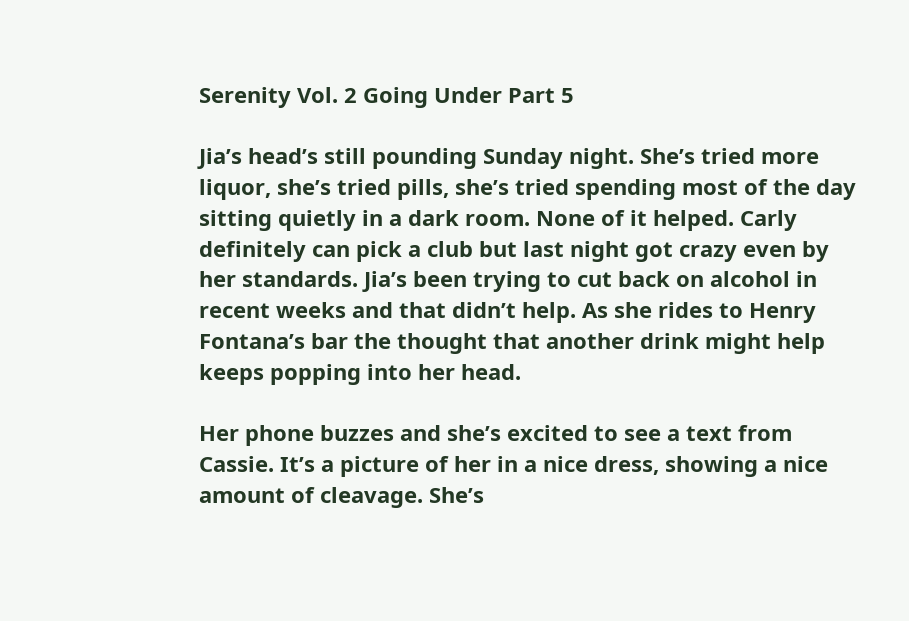Serenity Vol. 2 Going Under Part 5

Jia’s head’s still pounding Sunday night. She’s tried more liquor, she’s tried pills, she’s tried spending most of the day sitting quietly in a dark room. None of it helped. Carly definitely can pick a club but last night got crazy even by her standards. Jia’s been trying to cut back on alcohol in recent weeks and that didn’t help. As she rides to Henry Fontana’s bar the thought that another drink might help keeps popping into her head.

Her phone buzzes and she’s excited to see a text from Cassie. It’s a picture of her in a nice dress, showing a nice amount of cleavage. She’s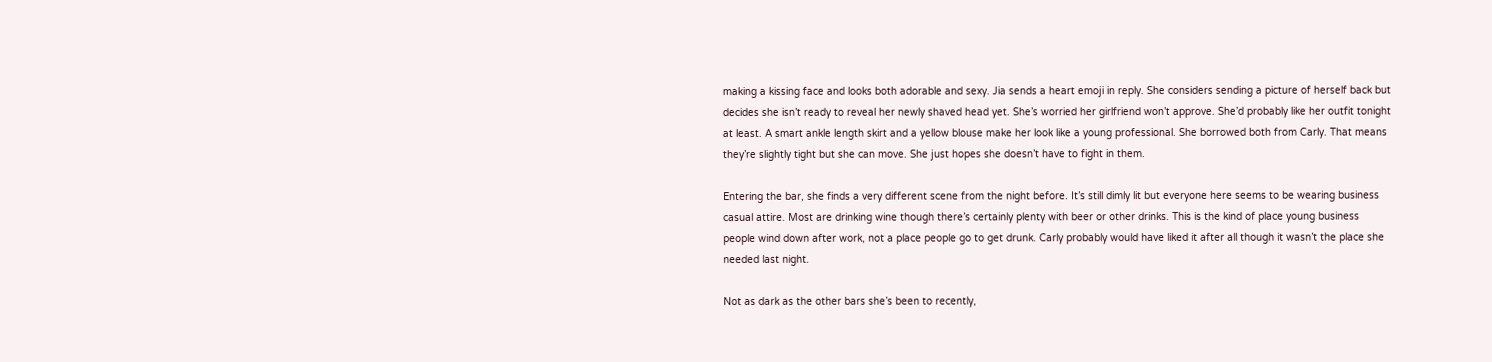making a kissing face and looks both adorable and sexy. Jia sends a heart emoji in reply. She considers sending a picture of herself back but decides she isn’t ready to reveal her newly shaved head yet. She’s worried her girlfriend won’t approve. She’d probably like her outfit tonight at least. A smart ankle length skirt and a yellow blouse make her look like a young professional. She borrowed both from Carly. That means they’re slightly tight but she can move. She just hopes she doesn’t have to fight in them.

Entering the bar, she finds a very different scene from the night before. It’s still dimly lit but everyone here seems to be wearing business casual attire. Most are drinking wine though there’s certainly plenty with beer or other drinks. This is the kind of place young business people wind down after work, not a place people go to get drunk. Carly probably would have liked it after all though it wasn’t the place she needed last night.

Not as dark as the other bars she’s been to recently,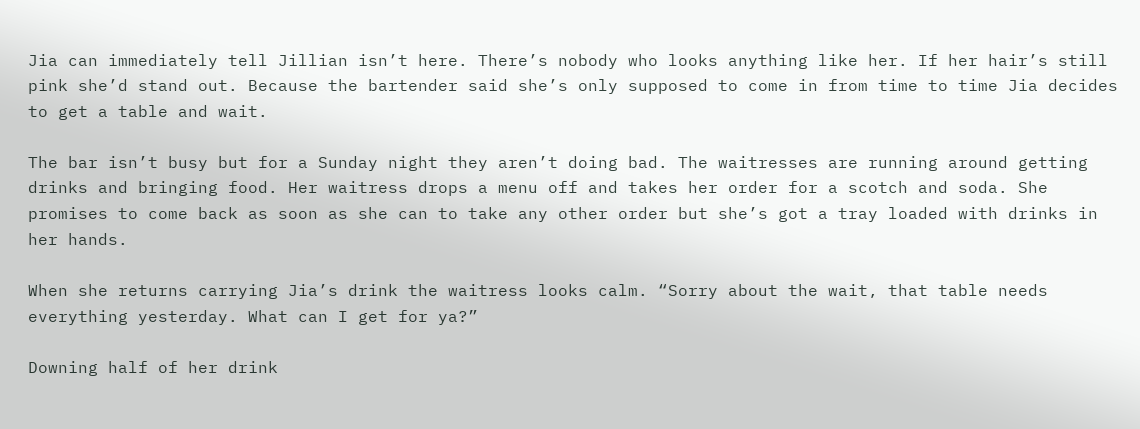Jia can immediately tell Jillian isn’t here. There’s nobody who looks anything like her. If her hair’s still pink she’d stand out. Because the bartender said she’s only supposed to come in from time to time Jia decides to get a table and wait.

The bar isn’t busy but for a Sunday night they aren’t doing bad. The waitresses are running around getting drinks and bringing food. Her waitress drops a menu off and takes her order for a scotch and soda. She promises to come back as soon as she can to take any other order but she’s got a tray loaded with drinks in her hands.

When she returns carrying Jia’s drink the waitress looks calm. “Sorry about the wait, that table needs everything yesterday. What can I get for ya?”

Downing half of her drink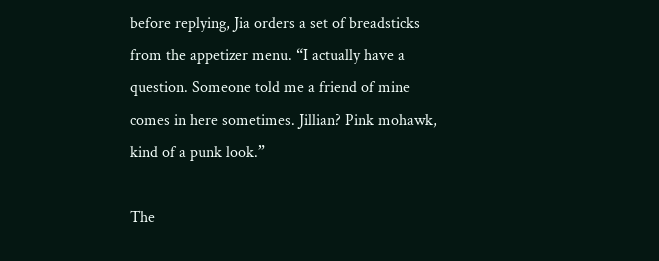before replying, Jia orders a set of breadsticks from the appetizer menu. “I actually have a question. Someone told me a friend of mine comes in here sometimes. Jillian? Pink mohawk, kind of a punk look.”

The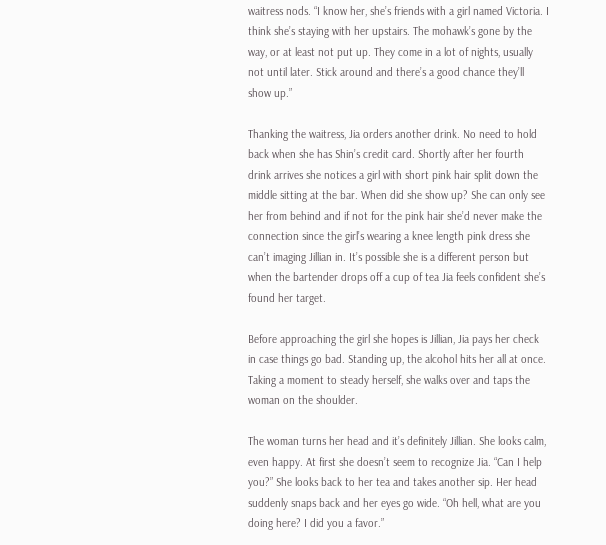waitress nods. “I know her, she’s friends with a girl named Victoria. I think she’s staying with her upstairs. The mohawk’s gone by the way, or at least not put up. They come in a lot of nights, usually not until later. Stick around and there’s a good chance they’ll show up.”

Thanking the waitress, Jia orders another drink. No need to hold back when she has Shin’s credit card. Shortly after her fourth drink arrives she notices a girl with short pink hair split down the middle sitting at the bar. When did she show up? She can only see her from behind and if not for the pink hair she’d never make the connection since the girl’s wearing a knee length pink dress she can’t imaging Jillian in. It’s possible she is a different person but when the bartender drops off a cup of tea Jia feels confident she’s found her target.

Before approaching the girl she hopes is Jillian, Jia pays her check in case things go bad. Standing up, the alcohol hits her all at once. Taking a moment to steady herself, she walks over and taps the woman on the shoulder.

The woman turns her head and it’s definitely Jillian. She looks calm, even happy. At first she doesn’t seem to recognize Jia. “Can I help you?” She looks back to her tea and takes another sip. Her head suddenly snaps back and her eyes go wide. “Oh hell, what are you doing here? I did you a favor.”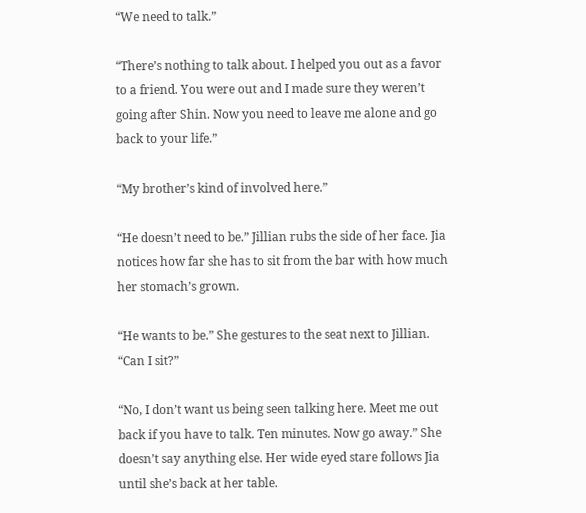“We need to talk.”

“There’s nothing to talk about. I helped you out as a favor to a friend. You were out and I made sure they weren’t going after Shin. Now you need to leave me alone and go back to your life.”

“My brother’s kind of involved here.”

“He doesn’t need to be.” Jillian rubs the side of her face. Jia notices how far she has to sit from the bar with how much her stomach’s grown.

“He wants to be.” She gestures to the seat next to Jillian. “Can I sit?”

“No, I don’t want us being seen talking here. Meet me out back if you have to talk. Ten minutes. Now go away.” She doesn’t say anything else. Her wide eyed stare follows Jia until she’s back at her table.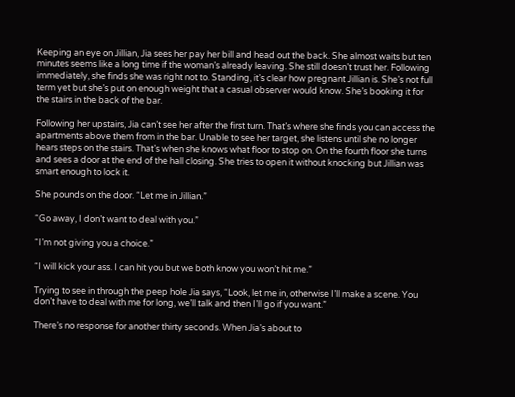Keeping an eye on Jillian, Jia sees her pay her bill and head out the back. She almost waits but ten minutes seems like a long time if the woman’s already leaving. She still doesn’t trust her. Following immediately, she finds she was right not to. Standing, it’s clear how pregnant Jillian is. She’s not full term yet but she’s put on enough weight that a casual observer would know. She’s booking it for the stairs in the back of the bar.

Following her upstairs, Jia can’t see her after the first turn. That’s where she finds you can access the apartments above them from in the bar. Unable to see her target, she listens until she no longer hears steps on the stairs. That’s when she knows what floor to stop on. On the fourth floor she turns and sees a door at the end of the hall closing. She tries to open it without knocking but Jillian was smart enough to lock it.

She pounds on the door. “Let me in Jillian.”

“Go away, I don’t want to deal with you.”

“I’m not giving you a choice.”

“I will kick your ass. I can hit you but we both know you won’t hit me.”

Trying to see in through the peep hole Jia says, “Look, let me in, otherwise I’ll make a scene. You don’t have to deal with me for long, we’ll talk and then I’ll go if you want.”

There’s no response for another thirty seconds. When Jia’s about to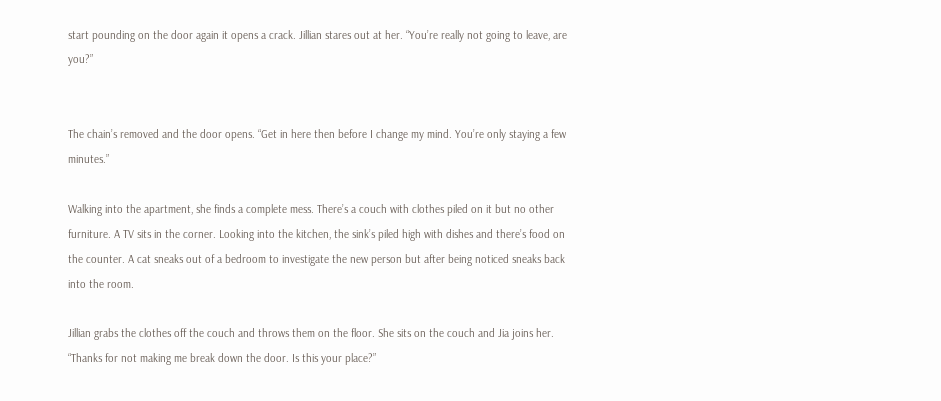start pounding on the door again it opens a crack. Jillian stares out at her. “You’re really not going to leave, are you?”


The chain’s removed and the door opens. “Get in here then before I change my mind. You’re only staying a few minutes.”

Walking into the apartment, she finds a complete mess. There’s a couch with clothes piled on it but no other furniture. A TV sits in the corner. Looking into the kitchen, the sink’s piled high with dishes and there’s food on the counter. A cat sneaks out of a bedroom to investigate the new person but after being noticed sneaks back into the room.

Jillian grabs the clothes off the couch and throws them on the floor. She sits on the couch and Jia joins her. “Thanks for not making me break down the door. Is this your place?”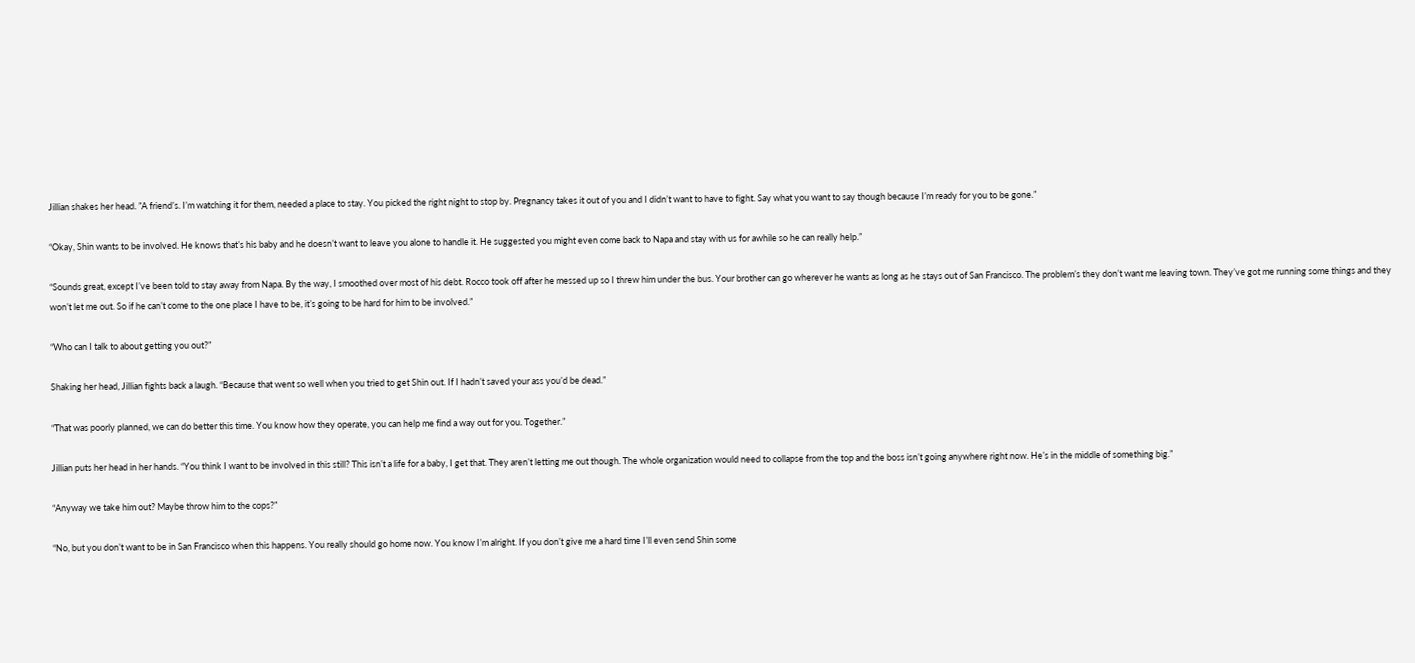Jillian shakes her head. ”A friend’s. I’m watching it for them, needed a place to stay. You picked the right night to stop by. Pregnancy takes it out of you and I didn’t want to have to fight. Say what you want to say though because I’m ready for you to be gone.”

“Okay, Shin wants to be involved. He knows that’s his baby and he doesn’t want to leave you alone to handle it. He suggested you might even come back to Napa and stay with us for awhile so he can really help.”

“Sounds great, except I’ve been told to stay away from Napa. By the way, I smoothed over most of his debt. Rocco took off after he messed up so I threw him under the bus. Your brother can go wherever he wants as long as he stays out of San Francisco. The problem’s they don’t want me leaving town. They’ve got me running some things and they won’t let me out. So if he can’t come to the one place I have to be, it’s going to be hard for him to be involved.”

“Who can I talk to about getting you out?”

Shaking her head, Jillian fights back a laugh. “Because that went so well when you tried to get Shin out. If I hadn’t saved your ass you’d be dead.”

“That was poorly planned, we can do better this time. You know how they operate, you can help me find a way out for you. Together.”

Jillian puts her head in her hands. “You think I want to be involved in this still? This isn’t a life for a baby, I get that. They aren’t letting me out though. The whole organization would need to collapse from the top and the boss isn’t going anywhere right now. He’s in the middle of something big.”

“Anyway we take him out? Maybe throw him to the cops?”

“No, but you don’t want to be in San Francisco when this happens. You really should go home now. You know I’m alright. If you don’t give me a hard time I’ll even send Shin some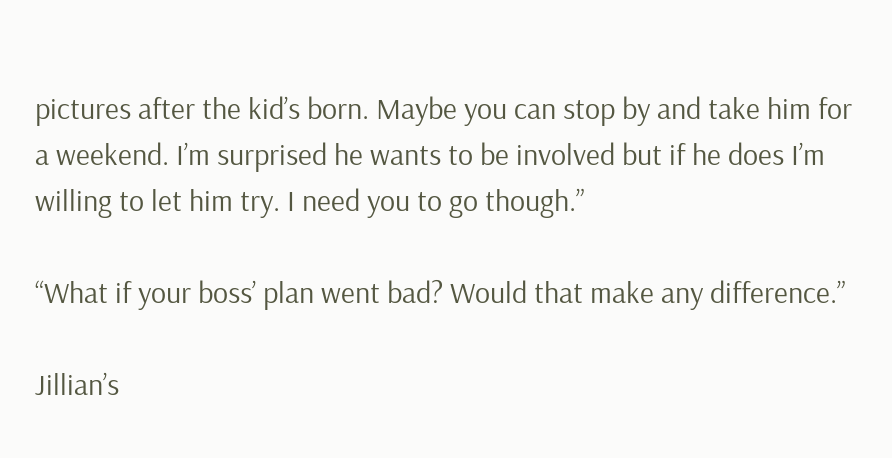pictures after the kid’s born. Maybe you can stop by and take him for a weekend. I’m surprised he wants to be involved but if he does I’m willing to let him try. I need you to go though.”

“What if your boss’ plan went bad? Would that make any difference.”

Jillian’s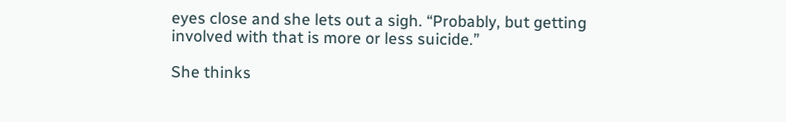eyes close and she lets out a sigh. “Probably, but getting involved with that is more or less suicide.”

She thinks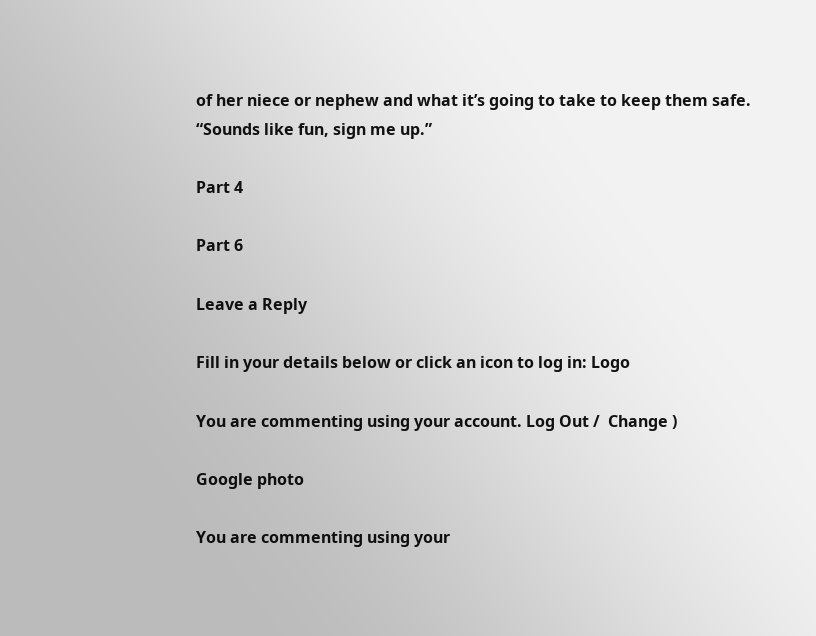of her niece or nephew and what it’s going to take to keep them safe. “Sounds like fun, sign me up.”

Part 4

Part 6

Leave a Reply

Fill in your details below or click an icon to log in: Logo

You are commenting using your account. Log Out /  Change )

Google photo

You are commenting using your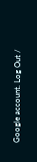Google account. Log Out /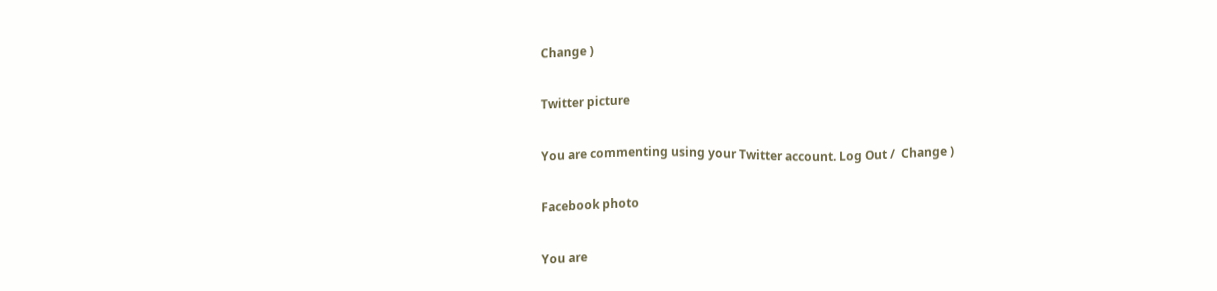Change )

Twitter picture

You are commenting using your Twitter account. Log Out /  Change )

Facebook photo

You are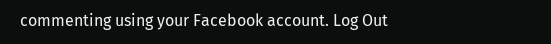commenting using your Facebook account. Log Out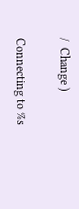/  Change )

Connecting to %s